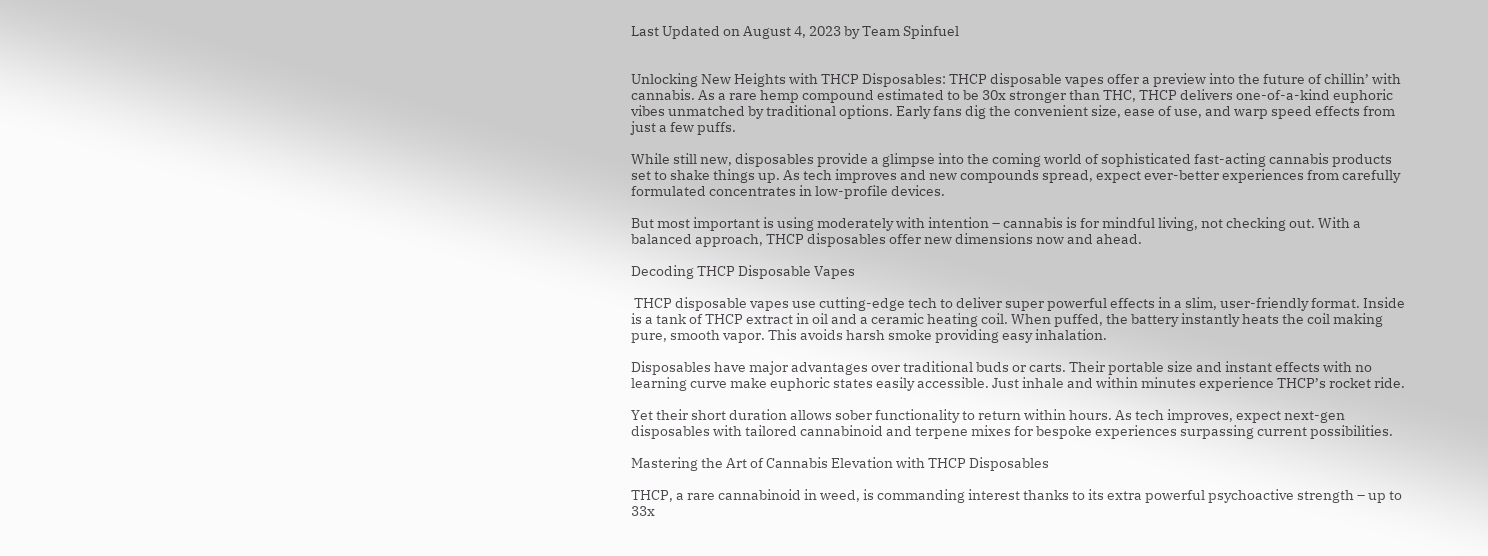Last Updated on August 4, 2023 by Team Spinfuel


Unlocking New Heights with THCP Disposables: THCP disposable vapes offer a preview into the future of chillin’ with cannabis. As a rare hemp compound estimated to be 30x stronger than THC, THCP delivers one-of-a-kind euphoric vibes unmatched by traditional options. Early fans dig the convenient size, ease of use, and warp speed effects from just a few puffs.

While still new, disposables provide a glimpse into the coming world of sophisticated fast-acting cannabis products set to shake things up. As tech improves and new compounds spread, expect ever-better experiences from carefully formulated concentrates in low-profile devices.

But most important is using moderately with intention – cannabis is for mindful living, not checking out. With a balanced approach, THCP disposables offer new dimensions now and ahead.

Decoding THCP Disposable Vapes

 THCP disposable vapes use cutting-edge tech to deliver super powerful effects in a slim, user-friendly format. Inside is a tank of THCP extract in oil and a ceramic heating coil. When puffed, the battery instantly heats the coil making pure, smooth vapor. This avoids harsh smoke providing easy inhalation.

Disposables have major advantages over traditional buds or carts. Their portable size and instant effects with no learning curve make euphoric states easily accessible. Just inhale and within minutes experience THCP’s rocket ride.

Yet their short duration allows sober functionality to return within hours. As tech improves, expect next-gen disposables with tailored cannabinoid and terpene mixes for bespoke experiences surpassing current possibilities.

Mastering the Art of Cannabis Elevation with THCP Disposables

THCP, a rare cannabinoid in weed, is commanding interest thanks to its extra powerful psychoactive strength – up to 33x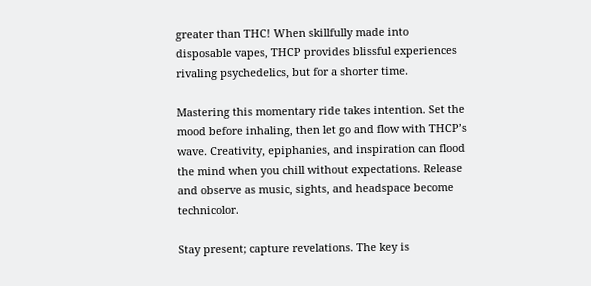greater than THC! When skillfully made into disposable vapes, THCP provides blissful experiences rivaling psychedelics, but for a shorter time.

Mastering this momentary ride takes intention. Set the mood before inhaling, then let go and flow with THCP’s wave. Creativity, epiphanies, and inspiration can flood the mind when you chill without expectations. Release and observe as music, sights, and headspace become technicolor.

Stay present; capture revelations. The key is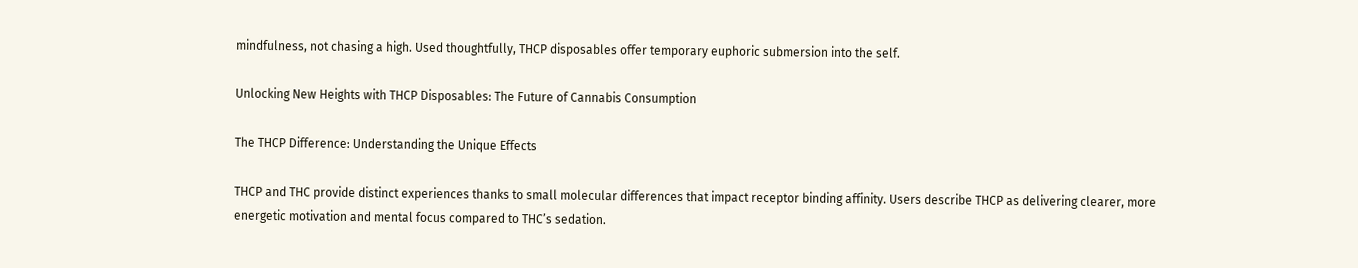mindfulness, not chasing a high. Used thoughtfully, THCP disposables offer temporary euphoric submersion into the self.

Unlocking New Heights with THCP Disposables: The Future of Cannabis Consumption

The THCP Difference: Understanding the Unique Effects

THCP and THC provide distinct experiences thanks to small molecular differences that impact receptor binding affinity. Users describe THCP as delivering clearer, more energetic motivation and mental focus compared to THC’s sedation.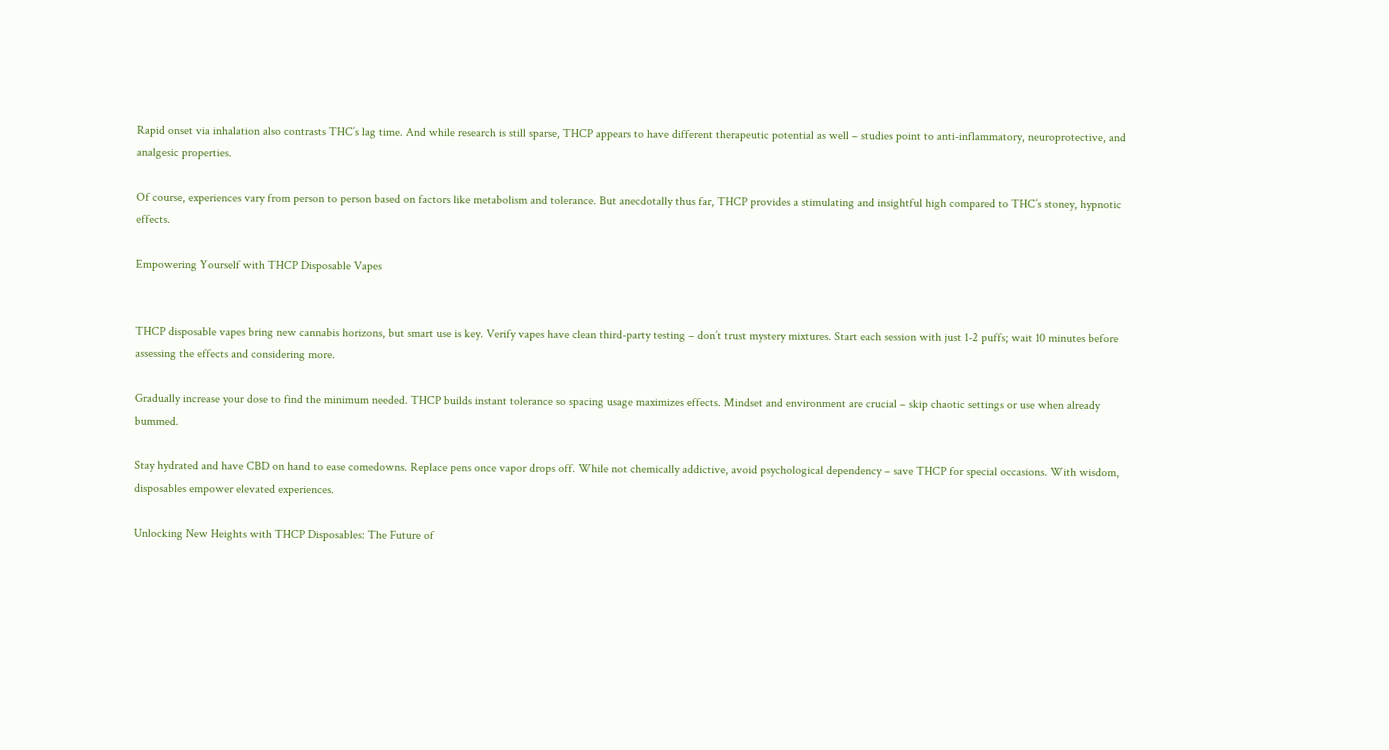Rapid onset via inhalation also contrasts THC’s lag time. And while research is still sparse, THCP appears to have different therapeutic potential as well – studies point to anti-inflammatory, neuroprotective, and analgesic properties.

Of course, experiences vary from person to person based on factors like metabolism and tolerance. But anecdotally thus far, THCP provides a stimulating and insightful high compared to THC’s stoney, hypnotic effects.

Empowering Yourself with THCP Disposable Vapes


THCP disposable vapes bring new cannabis horizons, but smart use is key. Verify vapes have clean third-party testing – don’t trust mystery mixtures. Start each session with just 1-2 puffs; wait 10 minutes before assessing the effects and considering more.

Gradually increase your dose to find the minimum needed. THCP builds instant tolerance so spacing usage maximizes effects. Mindset and environment are crucial – skip chaotic settings or use when already bummed.

Stay hydrated and have CBD on hand to ease comedowns. Replace pens once vapor drops off. While not chemically addictive, avoid psychological dependency – save THCP for special occasions. With wisdom, disposables empower elevated experiences.

Unlocking New Heights with THCP Disposables: The Future of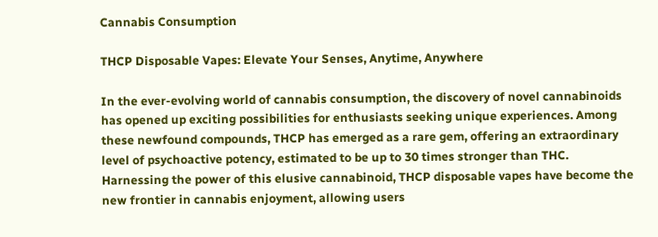Cannabis Consumption

THCP Disposable Vapes: Elevate Your Senses, Anytime, Anywhere

In the ever-evolving world of cannabis consumption, the discovery of novel cannabinoids has opened up exciting possibilities for enthusiasts seeking unique experiences. Among these newfound compounds, THCP has emerged as a rare gem, offering an extraordinary level of psychoactive potency, estimated to be up to 30 times stronger than THC. Harnessing the power of this elusive cannabinoid, THCP disposable vapes have become the new frontier in cannabis enjoyment, allowing users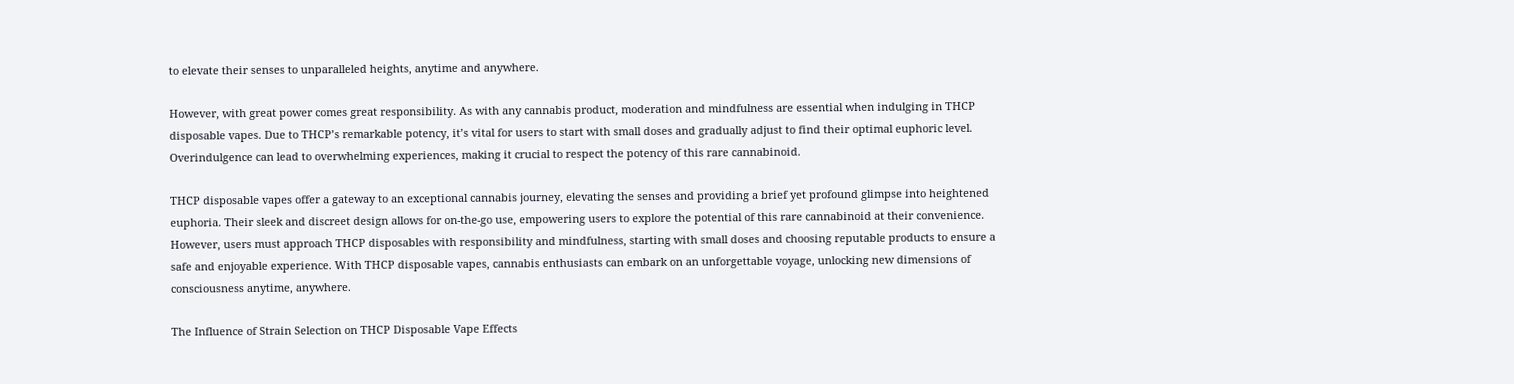to elevate their senses to unparalleled heights, anytime and anywhere.

However, with great power comes great responsibility. As with any cannabis product, moderation and mindfulness are essential when indulging in THCP disposable vapes. Due to THCP’s remarkable potency, it’s vital for users to start with small doses and gradually adjust to find their optimal euphoric level. Overindulgence can lead to overwhelming experiences, making it crucial to respect the potency of this rare cannabinoid.

THCP disposable vapes offer a gateway to an exceptional cannabis journey, elevating the senses and providing a brief yet profound glimpse into heightened euphoria. Their sleek and discreet design allows for on-the-go use, empowering users to explore the potential of this rare cannabinoid at their convenience. However, users must approach THCP disposables with responsibility and mindfulness, starting with small doses and choosing reputable products to ensure a safe and enjoyable experience. With THCP disposable vapes, cannabis enthusiasts can embark on an unforgettable voyage, unlocking new dimensions of consciousness anytime, anywhere.

The Influence of Strain Selection on THCP Disposable Vape Effects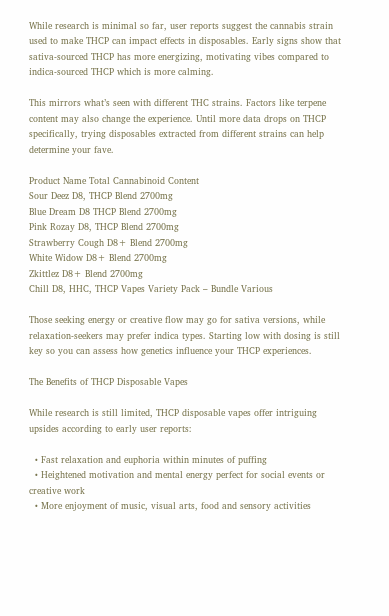While research is minimal so far, user reports suggest the cannabis strain used to make THCP can impact effects in disposables. Early signs show that sativa-sourced THCP has more energizing, motivating vibes compared to indica-sourced THCP which is more calming.

This mirrors what’s seen with different THC strains. Factors like terpene content may also change the experience. Until more data drops on THCP specifically, trying disposables extracted from different strains can help determine your fave.

Product Name Total Cannabinoid Content
Sour Deez D8, THCP Blend 2700mg
Blue Dream D8 THCP Blend 2700mg
Pink Rozay D8, THCP Blend 2700mg
Strawberry Cough D8+ Blend 2700mg
White Widow D8+ Blend 2700mg
Zkittlez D8+ Blend 2700mg
Chill D8, HHC, THCP Vapes Variety Pack – Bundle Various

Those seeking energy or creative flow may go for sativa versions, while relaxation-seekers may prefer indica types. Starting low with dosing is still key so you can assess how genetics influence your THCP experiences.

The Benefits of THCP Disposable Vapes

While research is still limited, THCP disposable vapes offer intriguing upsides according to early user reports:

  • Fast relaxation and euphoria within minutes of puffing
  • Heightened motivation and mental energy perfect for social events or creative work
  • More enjoyment of music, visual arts, food and sensory activities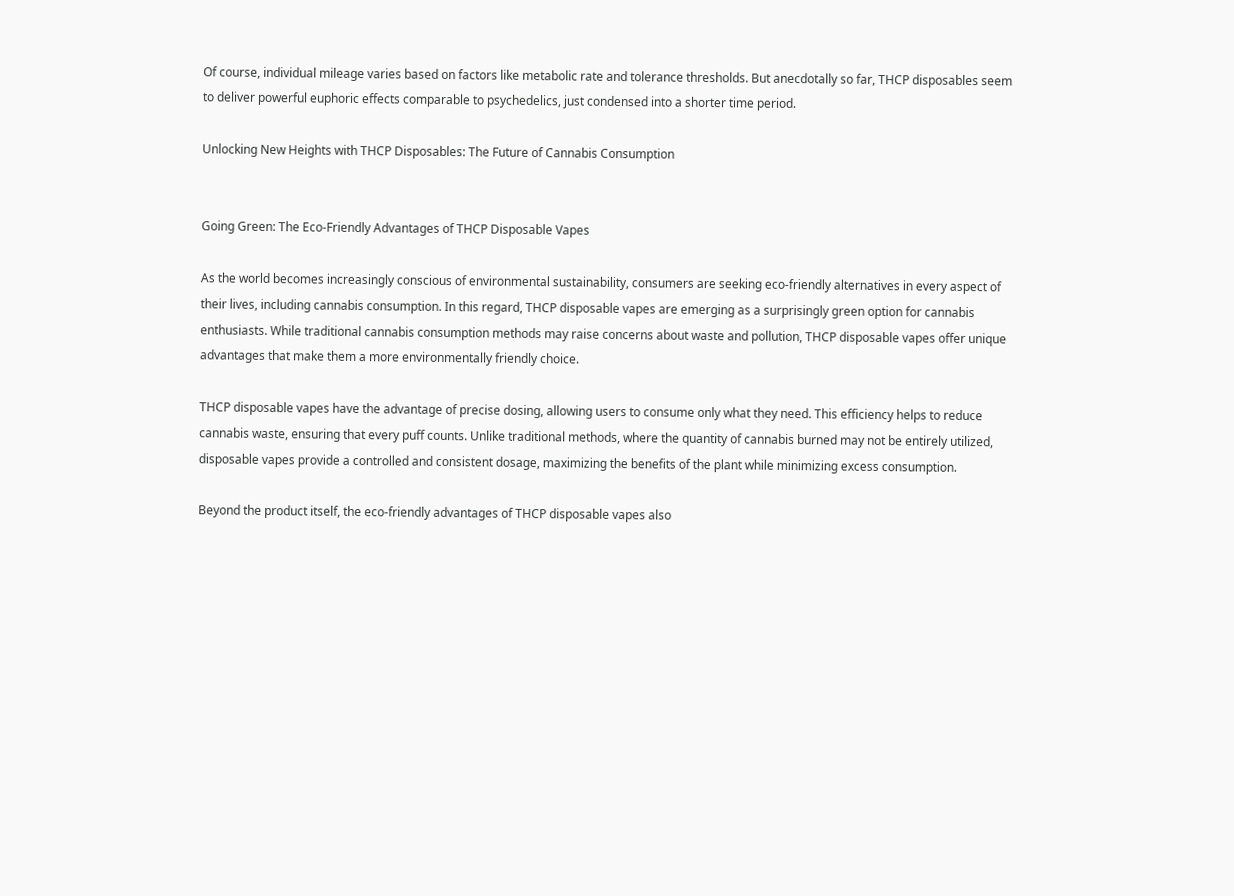Of course, individual mileage varies based on factors like metabolic rate and tolerance thresholds. But anecdotally so far, THCP disposables seem to deliver powerful euphoric effects comparable to psychedelics, just condensed into a shorter time period.

Unlocking New Heights with THCP Disposables: The Future of Cannabis Consumption


Going Green: The Eco-Friendly Advantages of THCP Disposable Vapes

As the world becomes increasingly conscious of environmental sustainability, consumers are seeking eco-friendly alternatives in every aspect of their lives, including cannabis consumption. In this regard, THCP disposable vapes are emerging as a surprisingly green option for cannabis enthusiasts. While traditional cannabis consumption methods may raise concerns about waste and pollution, THCP disposable vapes offer unique advantages that make them a more environmentally friendly choice.

THCP disposable vapes have the advantage of precise dosing, allowing users to consume only what they need. This efficiency helps to reduce cannabis waste, ensuring that every puff counts. Unlike traditional methods, where the quantity of cannabis burned may not be entirely utilized, disposable vapes provide a controlled and consistent dosage, maximizing the benefits of the plant while minimizing excess consumption.

Beyond the product itself, the eco-friendly advantages of THCP disposable vapes also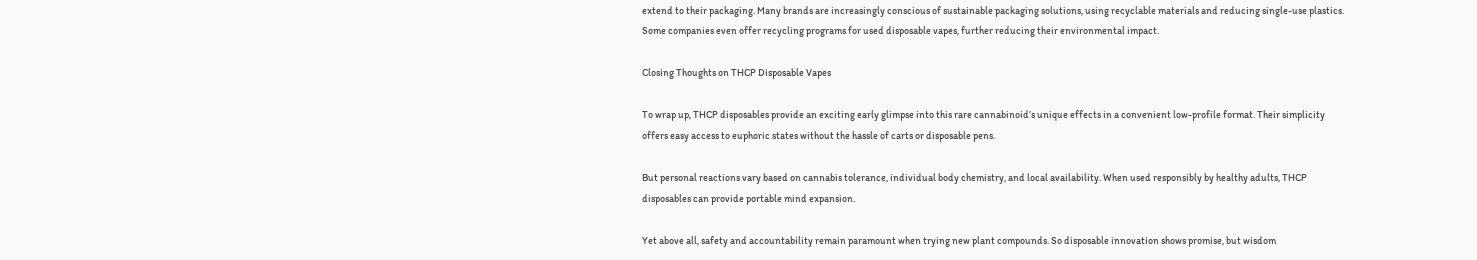extend to their packaging. Many brands are increasingly conscious of sustainable packaging solutions, using recyclable materials and reducing single-use plastics. Some companies even offer recycling programs for used disposable vapes, further reducing their environmental impact.

Closing Thoughts on THCP Disposable Vapes

To wrap up, THCP disposables provide an exciting early glimpse into this rare cannabinoid’s unique effects in a convenient low-profile format. Their simplicity offers easy access to euphoric states without the hassle of carts or disposable pens.

But personal reactions vary based on cannabis tolerance, individual body chemistry, and local availability. When used responsibly by healthy adults, THCP disposables can provide portable mind expansion.

Yet above all, safety and accountability remain paramount when trying new plant compounds. So disposable innovation shows promise, but wisdom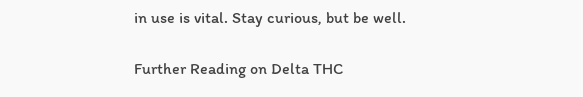in use is vital. Stay curious, but be well.

Further Reading on Delta THC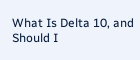What Is Delta 10, and Should I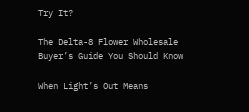Try It?

The Delta-8 Flower Wholesale Buyer’s Guide You Should Know

When Light’s Out Means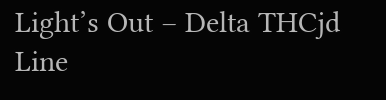Light’s Out – Delta THCjd Line